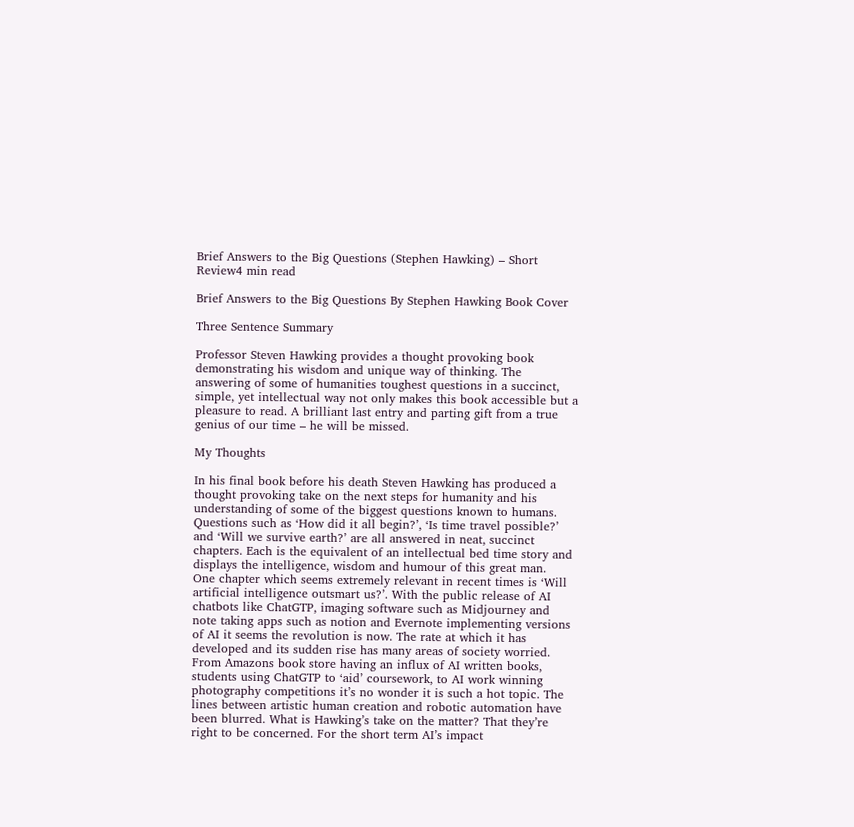Brief Answers to the Big Questions (Stephen Hawking) – Short Review4 min read

Brief Answers to the Big Questions By Stephen Hawking Book Cover

Three Sentence Summary

Professor Steven Hawking provides a thought provoking book demonstrating his wisdom and unique way of thinking. The answering of some of humanities toughest questions in a succinct, simple, yet intellectual way not only makes this book accessible but a pleasure to read. A brilliant last entry and parting gift from a true genius of our time – he will be missed.

My Thoughts

In his final book before his death Steven Hawking has produced a thought provoking take on the next steps for humanity and his understanding of some of the biggest questions known to humans. Questions such as ‘How did it all begin?’, ‘Is time travel possible?’ and ‘Will we survive earth?’ are all answered in neat, succinct chapters. Each is the equivalent of an intellectual bed time story and displays the intelligence, wisdom and humour of this great man.
One chapter which seems extremely relevant in recent times is ‘Will artificial intelligence outsmart us?’. With the public release of AI chatbots like ChatGTP, imaging software such as Midjourney and note taking apps such as notion and Evernote implementing versions of AI it seems the revolution is now. The rate at which it has developed and its sudden rise has many areas of society worried. From Amazons book store having an influx of AI written books, students using ChatGTP to ‘aid’ coursework, to AI work winning photography competitions it’s no wonder it is such a hot topic. The lines between artistic human creation and robotic automation have been blurred. What is Hawking’s take on the matter? That they’re right to be concerned. For the short term AI’s impact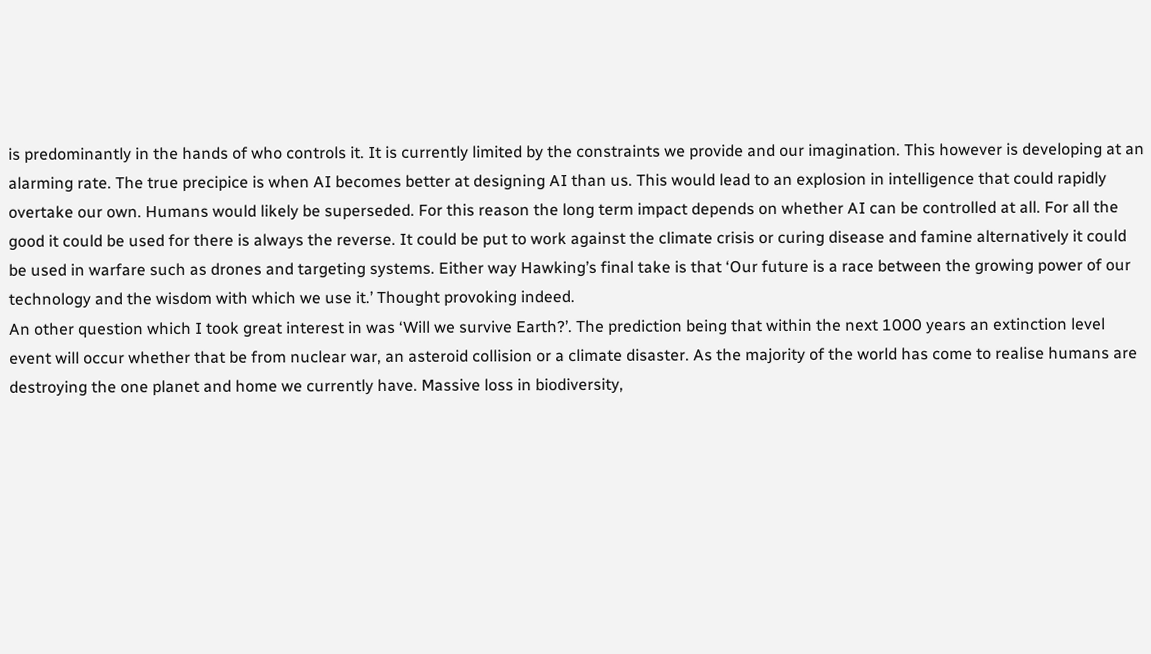is predominantly in the hands of who controls it. It is currently limited by the constraints we provide and our imagination. This however is developing at an alarming rate. The true precipice is when AI becomes better at designing AI than us. This would lead to an explosion in intelligence that could rapidly overtake our own. Humans would likely be superseded. For this reason the long term impact depends on whether AI can be controlled at all. For all the good it could be used for there is always the reverse. It could be put to work against the climate crisis or curing disease and famine alternatively it could be used in warfare such as drones and targeting systems. Either way Hawking’s final take is that ‘Our future is a race between the growing power of our technology and the wisdom with which we use it.’ Thought provoking indeed.
An other question which I took great interest in was ‘Will we survive Earth?’. The prediction being that within the next 1000 years an extinction level event will occur whether that be from nuclear war, an asteroid collision or a climate disaster. As the majority of the world has come to realise humans are destroying the one planet and home we currently have. Massive loss in biodiversity,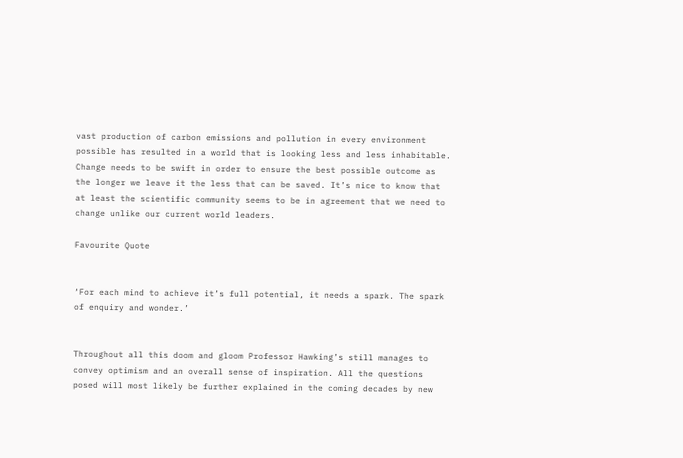vast production of carbon emissions and pollution in every environment possible has resulted in a world that is looking less and less inhabitable. Change needs to be swift in order to ensure the best possible outcome as the longer we leave it the less that can be saved. It’s nice to know that at least the scientific community seems to be in agreement that we need to change unlike our current world leaders.

Favourite Quote


‘For each mind to achieve it’s full potential, it needs a spark. The spark of enquiry and wonder.’


Throughout all this doom and gloom Professor Hawking’s still manages to convey optimism and an overall sense of inspiration. All the questions posed will most likely be further explained in the coming decades by new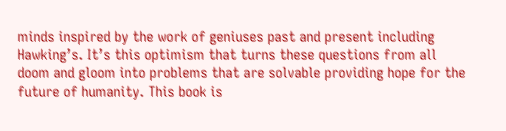minds inspired by the work of geniuses past and present including Hawking’s. It’s this optimism that turns these questions from all doom and gloom into problems that are solvable providing hope for the future of humanity. This book is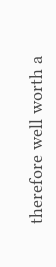therefore well worth a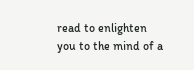read to enlighten you to the mind of a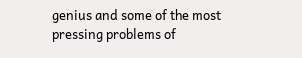genius and some of the most pressing problems of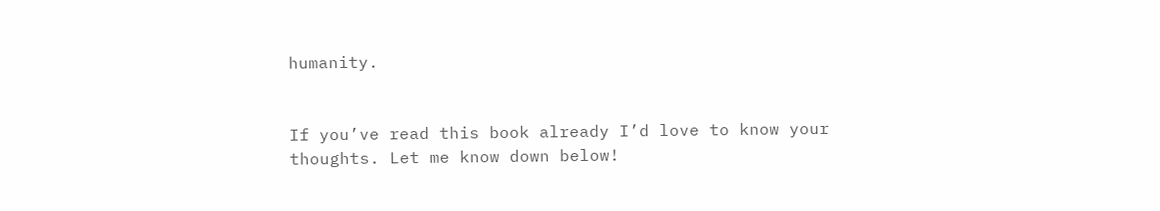humanity.


If you’ve read this book already I’d love to know your thoughts. Let me know down below!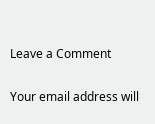Leave a Comment

Your email address will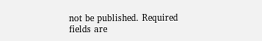not be published. Required fields are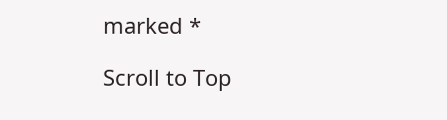marked *

Scroll to Top